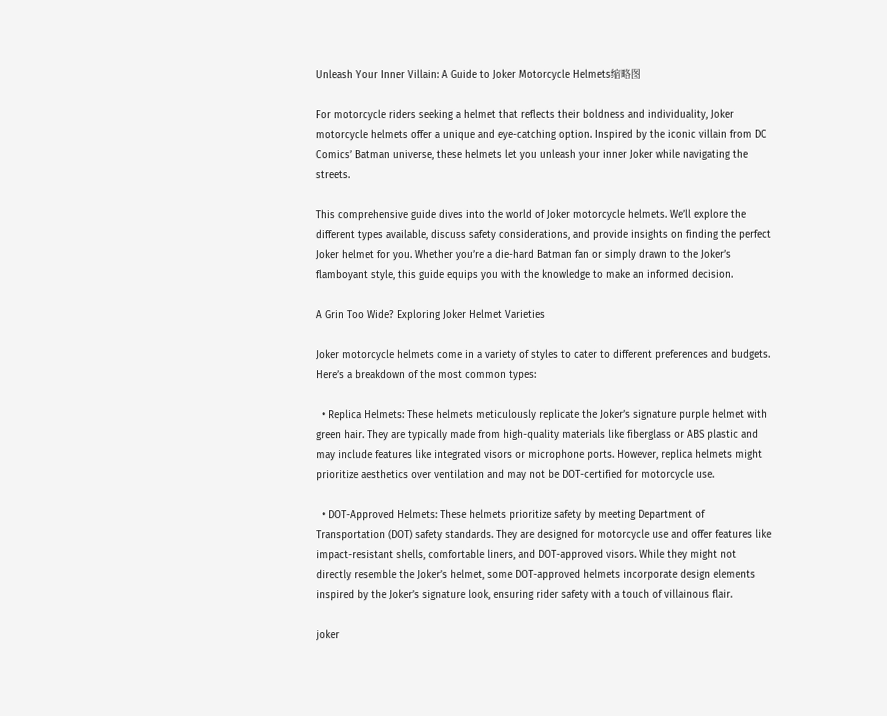Unleash Your Inner Villain: A Guide to Joker Motorcycle Helmets缩略图

For motorcycle riders seeking a helmet that reflects their boldness and individuality, Joker motorcycle helmets offer a unique and eye-catching option. Inspired by the iconic villain from DC Comics’ Batman universe, these helmets let you unleash your inner Joker while navigating the streets.

This comprehensive guide dives into the world of Joker motorcycle helmets. We’ll explore the different types available, discuss safety considerations, and provide insights on finding the perfect Joker helmet for you. Whether you’re a die-hard Batman fan or simply drawn to the Joker’s flamboyant style, this guide equips you with the knowledge to make an informed decision.

A Grin Too Wide? Exploring Joker Helmet Varieties

Joker motorcycle helmets come in a variety of styles to cater to different preferences and budgets. Here’s a breakdown of the most common types:

  • Replica Helmets: These helmets meticulously replicate the Joker’s signature purple helmet with green hair. They are typically made from high-quality materials like fiberglass or ABS plastic and may include features like integrated visors or microphone ports. However, replica helmets might prioritize aesthetics over ventilation and may not be DOT-certified for motorcycle use.

  • DOT-Approved Helmets: These helmets prioritize safety by meeting Department of Transportation (DOT) safety standards. They are designed for motorcycle use and offer features like impact-resistant shells, comfortable liners, and DOT-approved visors. While they might not directly resemble the Joker’s helmet, some DOT-approved helmets incorporate design elements inspired by the Joker’s signature look, ensuring rider safety with a touch of villainous flair.

joker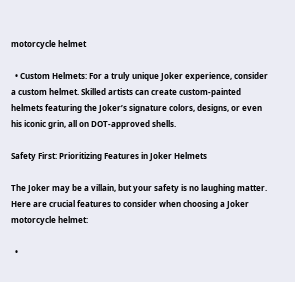motorcycle helmet

  • Custom Helmets: For a truly unique Joker experience, consider a custom helmet. Skilled artists can create custom-painted helmets featuring the Joker’s signature colors, designs, or even his iconic grin, all on DOT-approved shells.

Safety First: Prioritizing Features in Joker Helmets

The Joker may be a villain, but your safety is no laughing matter. Here are crucial features to consider when choosing a Joker motorcycle helmet:

  •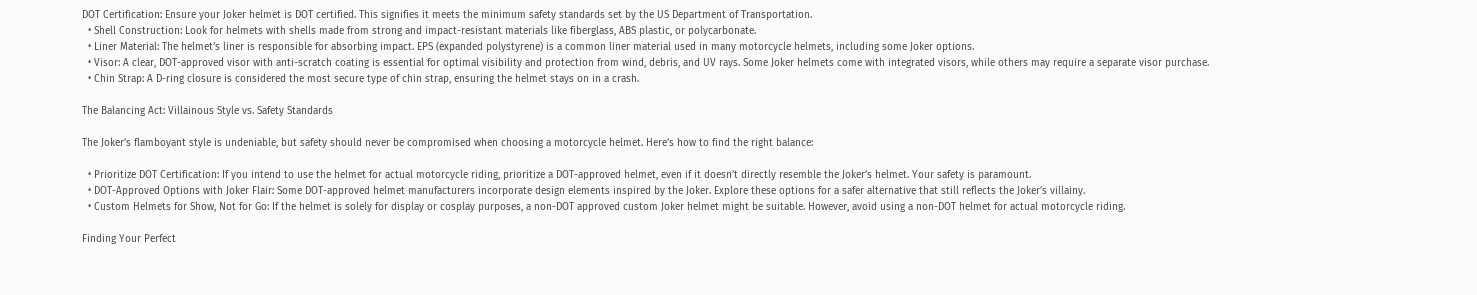DOT Certification: Ensure your Joker helmet is DOT certified. This signifies it meets the minimum safety standards set by the US Department of Transportation.
  • Shell Construction: Look for helmets with shells made from strong and impact-resistant materials like fiberglass, ABS plastic, or polycarbonate.
  • Liner Material: The helmet’s liner is responsible for absorbing impact. EPS (expanded polystyrene) is a common liner material used in many motorcycle helmets, including some Joker options.
  • Visor: A clear, DOT-approved visor with anti-scratch coating is essential for optimal visibility and protection from wind, debris, and UV rays. Some Joker helmets come with integrated visors, while others may require a separate visor purchase.
  • Chin Strap: A D-ring closure is considered the most secure type of chin strap, ensuring the helmet stays on in a crash.

The Balancing Act: Villainous Style vs. Safety Standards

The Joker’s flamboyant style is undeniable, but safety should never be compromised when choosing a motorcycle helmet. Here’s how to find the right balance:

  • Prioritize DOT Certification: If you intend to use the helmet for actual motorcycle riding, prioritize a DOT-approved helmet, even if it doesn’t directly resemble the Joker’s helmet. Your safety is paramount.
  • DOT-Approved Options with Joker Flair: Some DOT-approved helmet manufacturers incorporate design elements inspired by the Joker. Explore these options for a safer alternative that still reflects the Joker’s villainy.
  • Custom Helmets for Show, Not for Go: If the helmet is solely for display or cosplay purposes, a non-DOT approved custom Joker helmet might be suitable. However, avoid using a non-DOT helmet for actual motorcycle riding.

Finding Your Perfect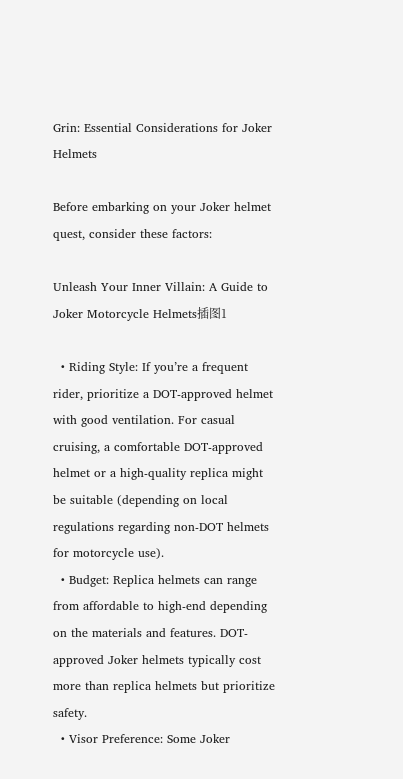Grin: Essential Considerations for Joker Helmets

Before embarking on your Joker helmet quest, consider these factors:

Unleash Your Inner Villain: A Guide to Joker Motorcycle Helmets插图1

  • Riding Style: If you’re a frequent rider, prioritize a DOT-approved helmet with good ventilation. For casual cruising, a comfortable DOT-approved helmet or a high-quality replica might be suitable (depending on local regulations regarding non-DOT helmets for motorcycle use).
  • Budget: Replica helmets can range from affordable to high-end depending on the materials and features. DOT-approved Joker helmets typically cost more than replica helmets but prioritize safety.
  • Visor Preference: Some Joker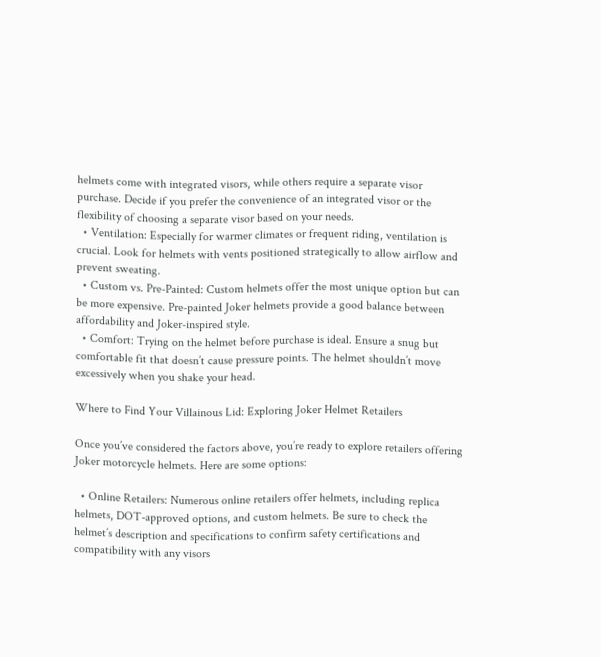helmets come with integrated visors, while others require a separate visor purchase. Decide if you prefer the convenience of an integrated visor or the flexibility of choosing a separate visor based on your needs.
  • Ventilation: Especially for warmer climates or frequent riding, ventilation is crucial. Look for helmets with vents positioned strategically to allow airflow and prevent sweating.
  • Custom vs. Pre-Painted: Custom helmets offer the most unique option but can be more expensive. Pre-painted Joker helmets provide a good balance between affordability and Joker-inspired style.
  • Comfort: Trying on the helmet before purchase is ideal. Ensure a snug but comfortable fit that doesn’t cause pressure points. The helmet shouldn’t move excessively when you shake your head.

Where to Find Your Villainous Lid: Exploring Joker Helmet Retailers

Once you’ve considered the factors above, you’re ready to explore retailers offering Joker motorcycle helmets. Here are some options:

  • Online Retailers: Numerous online retailers offer helmets, including replica helmets, DOT-approved options, and custom helmets. Be sure to check the helmet’s description and specifications to confirm safety certifications and compatibility with any visors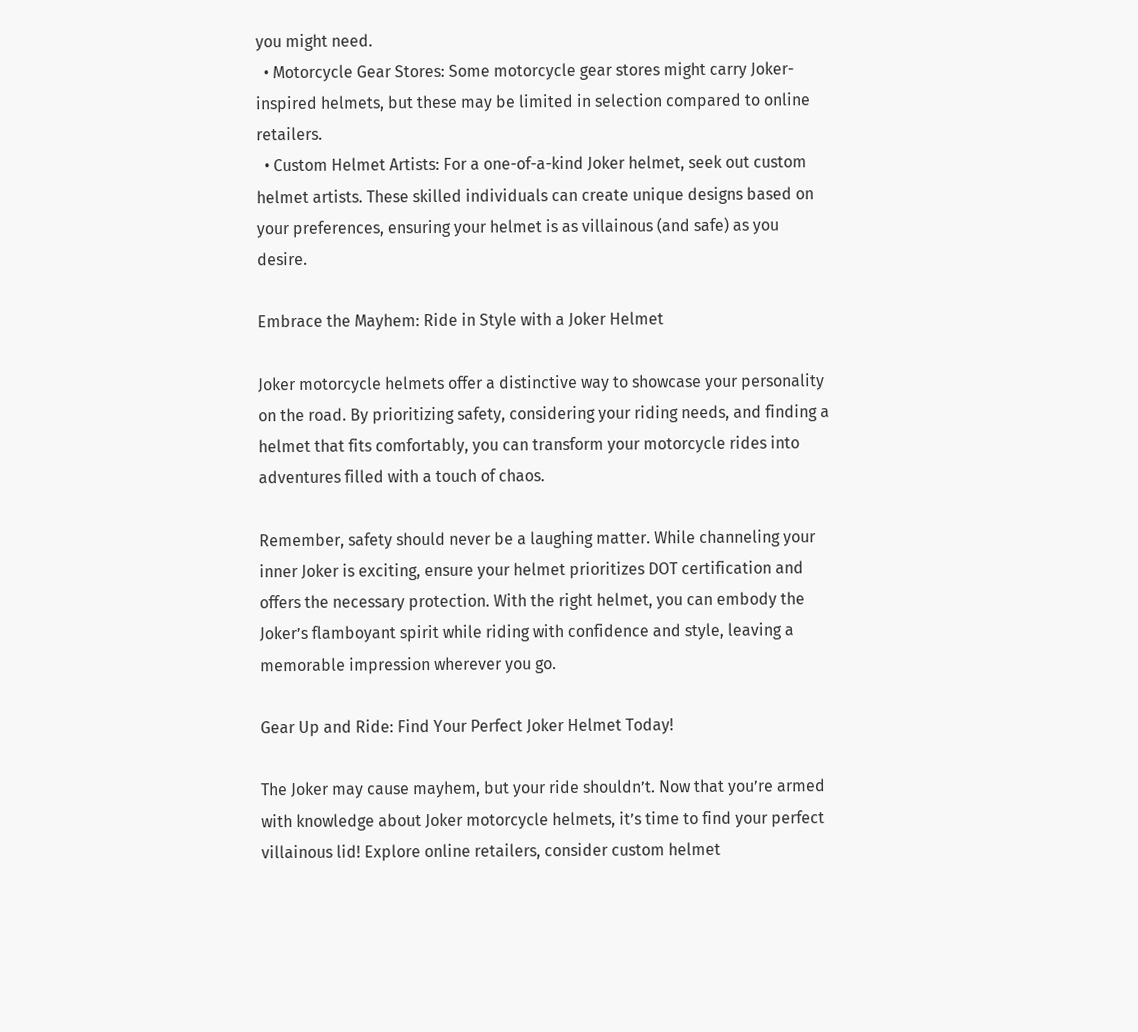you might need.
  • Motorcycle Gear Stores: Some motorcycle gear stores might carry Joker-inspired helmets, but these may be limited in selection compared to online retailers.
  • Custom Helmet Artists: For a one-of-a-kind Joker helmet, seek out custom helmet artists. These skilled individuals can create unique designs based on your preferences, ensuring your helmet is as villainous (and safe) as you desire.

Embrace the Mayhem: Ride in Style with a Joker Helmet

Joker motorcycle helmets offer a distinctive way to showcase your personality on the road. By prioritizing safety, considering your riding needs, and finding a helmet that fits comfortably, you can transform your motorcycle rides into adventures filled with a touch of chaos.

Remember, safety should never be a laughing matter. While channeling your inner Joker is exciting, ensure your helmet prioritizes DOT certification and offers the necessary protection. With the right helmet, you can embody the Joker’s flamboyant spirit while riding with confidence and style, leaving a memorable impression wherever you go.

Gear Up and Ride: Find Your Perfect Joker Helmet Today!

The Joker may cause mayhem, but your ride shouldn’t. Now that you’re armed with knowledge about Joker motorcycle helmets, it’s time to find your perfect villainous lid! Explore online retailers, consider custom helmet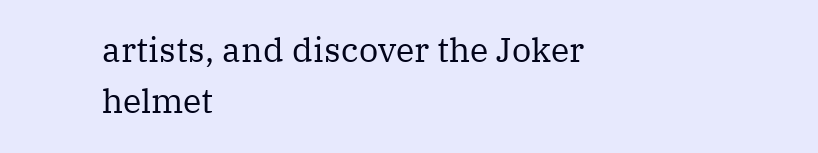artists, and discover the Joker helmet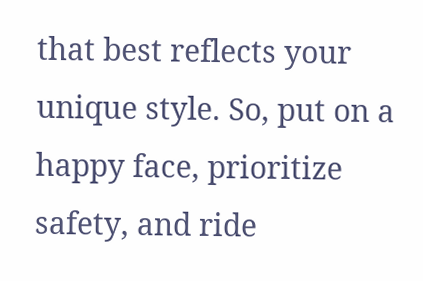that best reflects your unique style. So, put on a happy face, prioritize safety, and ride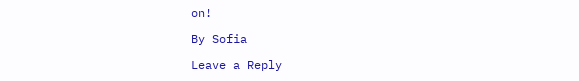on!

By Sofia

Leave a Reply